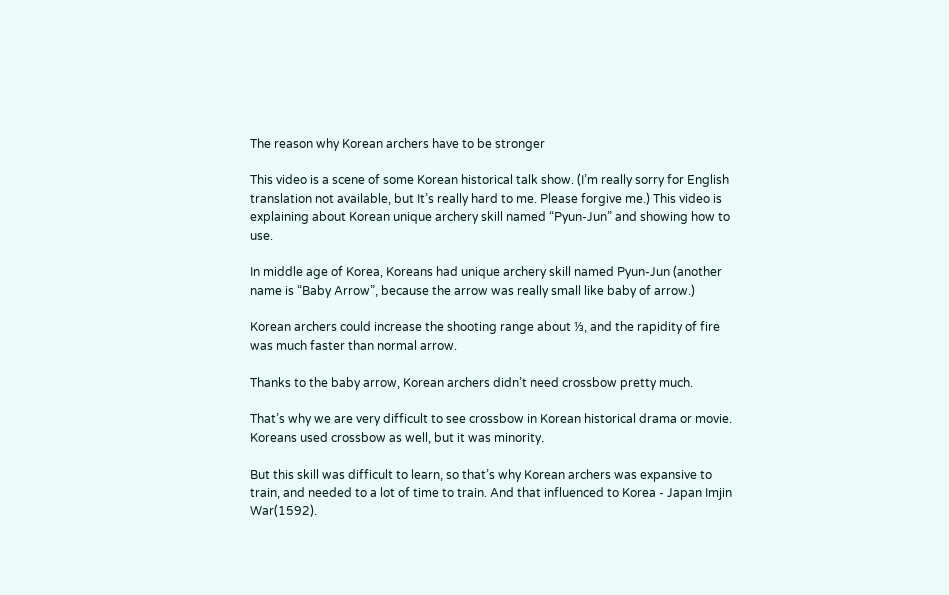The reason why Korean archers have to be stronger

This video is a scene of some Korean historical talk show. (I’m really sorry for English translation not available, but It’s really hard to me. Please forgive me.) This video is explaining about Korean unique archery skill named “Pyun-Jun” and showing how to use.

In middle age of Korea, Koreans had unique archery skill named Pyun-Jun (another name is “Baby Arrow”, because the arrow was really small like baby of arrow.)

Korean archers could increase the shooting range about ⅓, and the rapidity of fire was much faster than normal arrow.

Thanks to the baby arrow, Korean archers didn’t need crossbow pretty much.

That’s why we are very difficult to see crossbow in Korean historical drama or movie. Koreans used crossbow as well, but it was minority.

But this skill was difficult to learn, so that’s why Korean archers was expansive to train, and needed to a lot of time to train. And that influenced to Korea - Japan Imjin War(1592).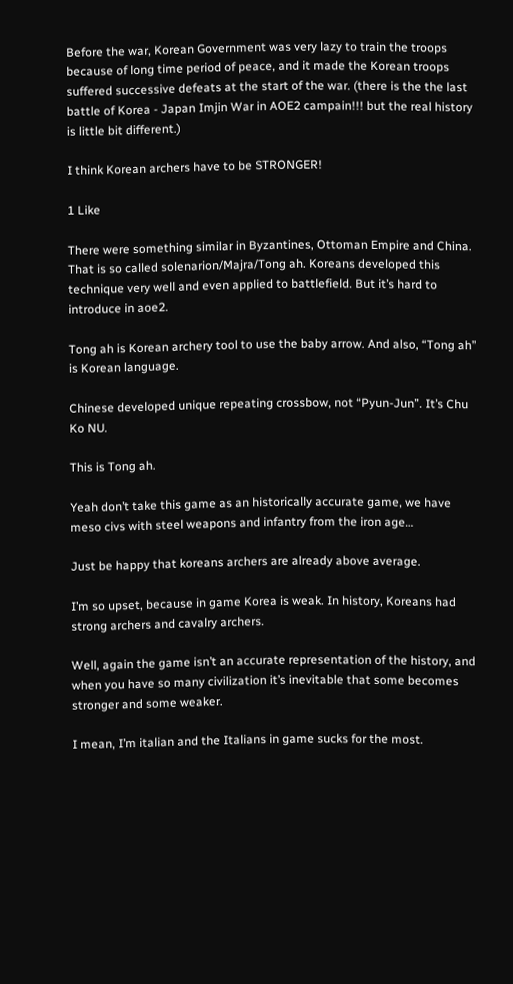Before the war, Korean Government was very lazy to train the troops because of long time period of peace, and it made the Korean troops suffered successive defeats at the start of the war. (there is the the last battle of Korea - Japan Imjin War in AOE2 campain!!! but the real history is little bit different.)

I think Korean archers have to be STRONGER!

1 Like

There were something similar in Byzantines, Ottoman Empire and China. That is so called solenarion/Majra/Tong ah. Koreans developed this technique very well and even applied to battlefield. But it’s hard to introduce in aoe2.

Tong ah is Korean archery tool to use the baby arrow. And also, “Tong ah” is Korean language.

Chinese developed unique repeating crossbow, not “Pyun-Jun”. It’s Chu Ko NU.

This is Tong ah.

Yeah don’t take this game as an historically accurate game, we have meso civs with steel weapons and infantry from the iron age…

Just be happy that koreans archers are already above average.

I’m so upset, because in game Korea is weak. In history, Koreans had strong archers and cavalry archers.

Well, again the game isn’t an accurate representation of the history, and when you have so many civilization it’s inevitable that some becomes stronger and some weaker.

I mean, I’m italian and the Italians in game sucks for the most.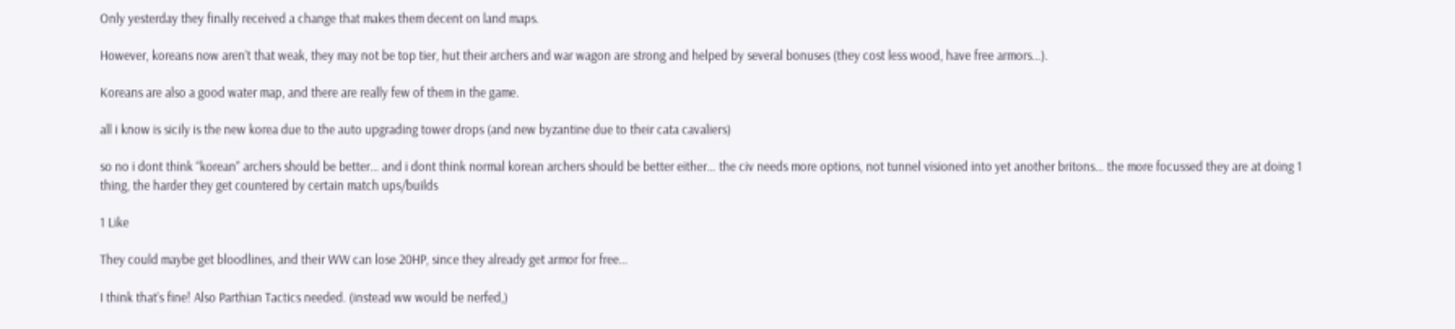Only yesterday they finally received a change that makes them decent on land maps.

However, koreans now aren’t that weak, they may not be top tier, hut their archers and war wagon are strong and helped by several bonuses (they cost less wood, have free armors…).

Koreans are also a good water map, and there are really few of them in the game.

all i know is sicily is the new korea due to the auto upgrading tower drops (and new byzantine due to their cata cavaliers)

so no i dont think “korean” archers should be better… and i dont think normal korean archers should be better either… the civ needs more options, not tunnel visioned into yet another britons… the more focussed they are at doing 1 thing, the harder they get countered by certain match ups/builds

1 Like

They could maybe get bloodlines, and their WW can lose 20HP, since they already get armor for free…

I think that’s fine! Also Parthian Tactics needed. (instead ww would be nerfed,)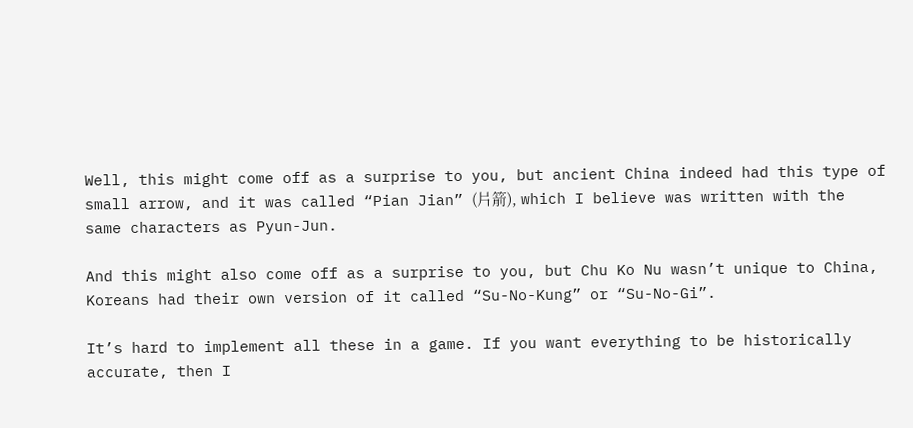Well, this might come off as a surprise to you, but ancient China indeed had this type of small arrow, and it was called “Pian Jian” (片箭), which I believe was written with the same characters as Pyun-Jun.

And this might also come off as a surprise to you, but Chu Ko Nu wasn’t unique to China, Koreans had their own version of it called “Su-No-Kung” or “Su-No-Gi”.

It’s hard to implement all these in a game. If you want everything to be historically accurate, then I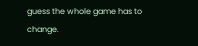guess the whole game has to change.